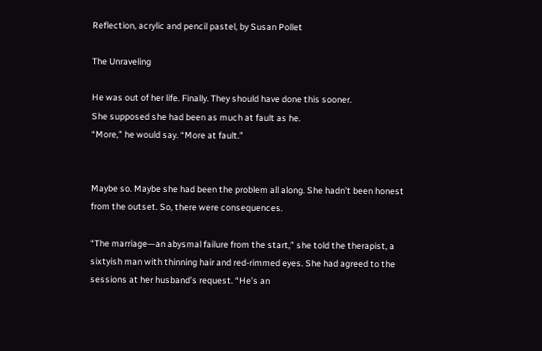Reflection, acrylic and pencil pastel, by Susan Pollet

The Unraveling

He was out of her life. Finally. They should have done this sooner.
She supposed she had been as much at fault as he.
“More,” he would say. “More at fault.”


Maybe so. Maybe she had been the problem all along. She hadn’t been honest from the outset. So, there were consequences.

“The marriage—an abysmal failure from the start,” she told the therapist, a sixtyish man with thinning hair and red-rimmed eyes. She had agreed to the sessions at her husband’s request. “He’s an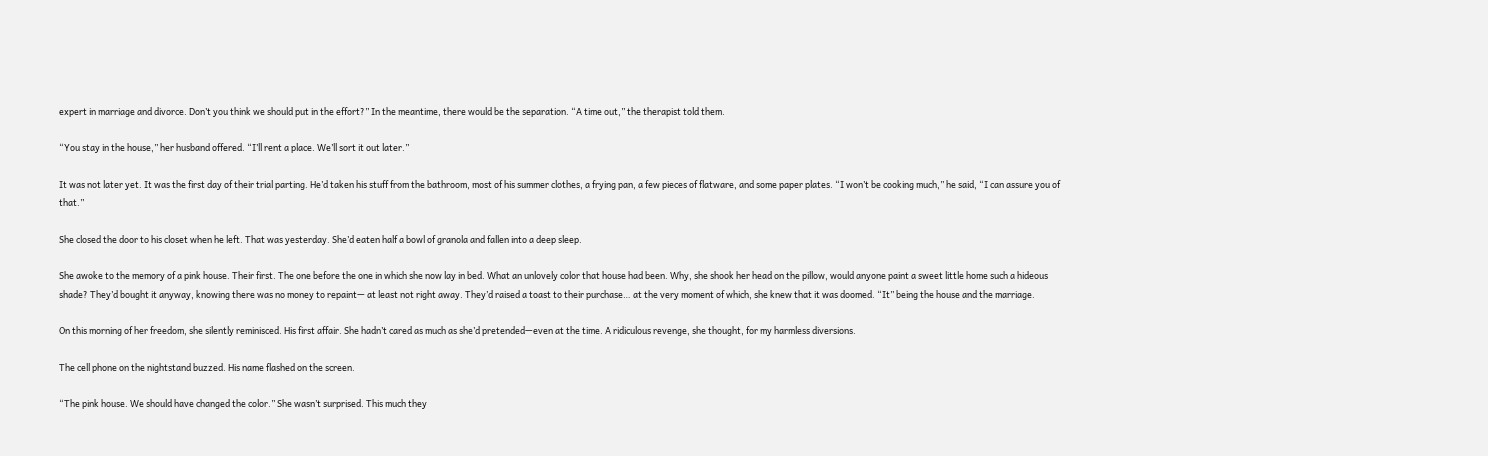expert in marriage and divorce. Don’t you think we should put in the effort?” In the meantime, there would be the separation. “A time out,” the therapist told them.

“You stay in the house,” her husband offered. “I’ll rent a place. We’ll sort it out later.”

It was not later yet. It was the first day of their trial parting. He’d taken his stuff from the bathroom, most of his summer clothes, a frying pan, a few pieces of flatware, and some paper plates. “I won’t be cooking much,” he said, “I can assure you of that.”

She closed the door to his closet when he left. That was yesterday. She’d eaten half a bowl of granola and fallen into a deep sleep.

She awoke to the memory of a pink house. Their first. The one before the one in which she now lay in bed. What an unlovely color that house had been. Why, she shook her head on the pillow, would anyone paint a sweet little home such a hideous shade? They’d bought it anyway, knowing there was no money to repaint— at least not right away. They’d raised a toast to their purchase… at the very moment of which, she knew that it was doomed. “It” being the house and the marriage.

On this morning of her freedom, she silently reminisced. His first affair. She hadn’t cared as much as she’d pretended—even at the time. A ridiculous revenge, she thought, for my harmless diversions.

The cell phone on the nightstand buzzed. His name flashed on the screen.

“The pink house. We should have changed the color.” She wasn’t surprised. This much they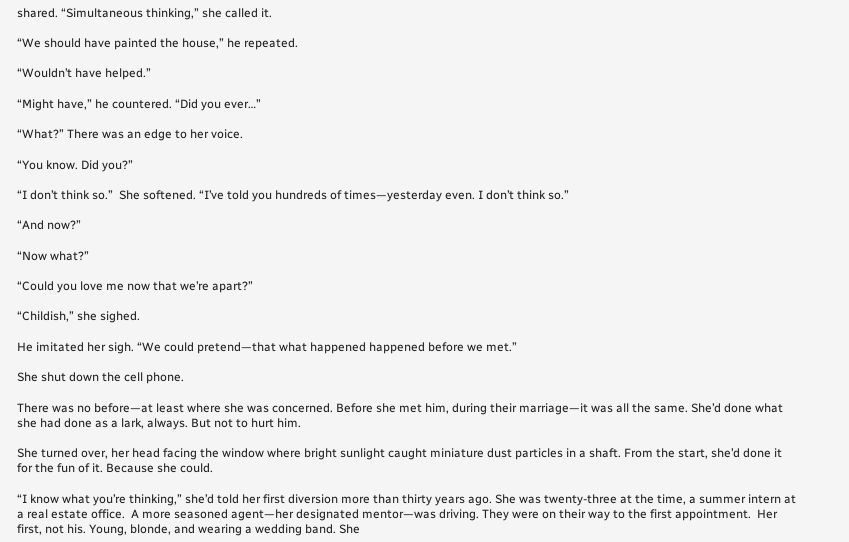shared. “Simultaneous thinking,” she called it.

“We should have painted the house,” he repeated.

“Wouldn’t have helped.”

“Might have,” he countered. “Did you ever…”

“What?” There was an edge to her voice.

“You know. Did you?”

“I don’t think so.”  She softened. “I’ve told you hundreds of times—yesterday even. I don’t think so.”

“And now?”

“Now what?”

“Could you love me now that we’re apart?”

“Childish,” she sighed.

He imitated her sigh. “We could pretend—that what happened happened before we met.”

She shut down the cell phone.

There was no before—at least where she was concerned. Before she met him, during their marriage—it was all the same. She’d done what she had done as a lark, always. But not to hurt him.

She turned over, her head facing the window where bright sunlight caught miniature dust particles in a shaft. From the start, she’d done it for the fun of it. Because she could.

“I know what you’re thinking,” she’d told her first diversion more than thirty years ago. She was twenty-three at the time, a summer intern at a real estate office.  A more seasoned agent—her designated mentor—was driving. They were on their way to the first appointment.  Her first, not his. Young, blonde, and wearing a wedding band. She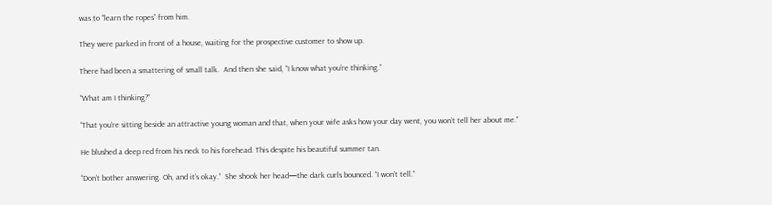was to “learn the ropes” from him.

They were parked in front of a house, waiting for the prospective customer to show up.

There had been a smattering of small talk.  And then she said, “I know what you’re thinking.”

“What am I thinking?”

“That you’re sitting beside an attractive young woman and that, when your wife asks how your day went, you won’t tell her about me.”

He blushed a deep red from his neck to his forehead. This despite his beautiful summer tan.

“Don’t bother answering. Oh, and it’s okay.”  She shook her head—the dark curls bounced. “I won’t tell.”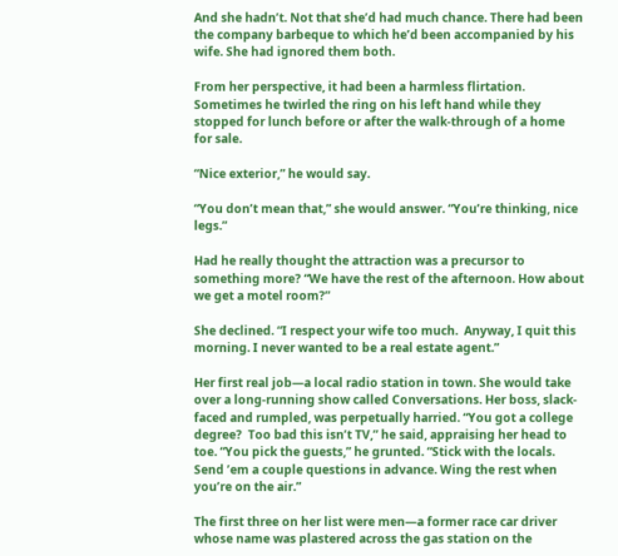And she hadn’t. Not that she’d had much chance. There had been the company barbeque to which he’d been accompanied by his wife. She had ignored them both.

From her perspective, it had been a harmless flirtation. Sometimes he twirled the ring on his left hand while they stopped for lunch before or after the walk-through of a home for sale.

“Nice exterior,” he would say.

“You don’t mean that,” she would answer. “You’re thinking, nice legs.”

Had he really thought the attraction was a precursor to something more? “We have the rest of the afternoon. How about we get a motel room?”

She declined. “I respect your wife too much.  Anyway, I quit this morning. I never wanted to be a real estate agent.”

Her first real job—a local radio station in town. She would take over a long-running show called Conversations. Her boss, slack-faced and rumpled, was perpetually harried. “You got a college degree?  Too bad this isn’t TV,” he said, appraising her head to toe. “You pick the guests,” he grunted. “Stick with the locals. Send ’em a couple questions in advance. Wing the rest when you’re on the air.”

The first three on her list were men—a former race car driver whose name was plastered across the gas station on the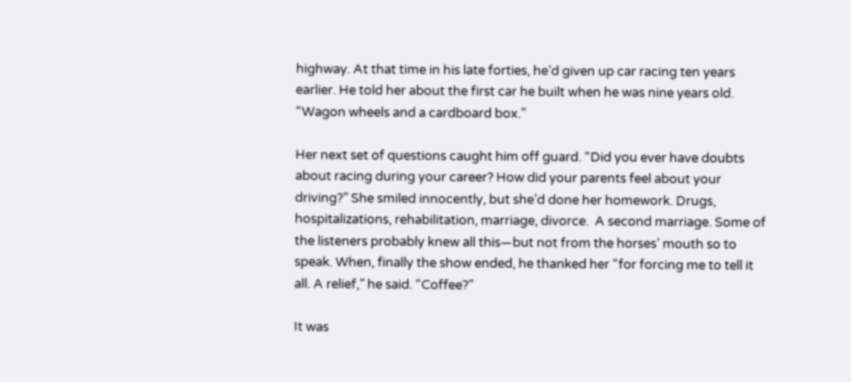highway. At that time in his late forties, he’d given up car racing ten years earlier. He told her about the first car he built when he was nine years old. “Wagon wheels and a cardboard box.”

Her next set of questions caught him off guard. “Did you ever have doubts about racing during your career? How did your parents feel about your driving?” She smiled innocently, but she’d done her homework. Drugs, hospitalizations, rehabilitation, marriage, divorce.  A second marriage. Some of the listeners probably knew all this—but not from the horses’ mouth so to speak. When, finally the show ended, he thanked her “for forcing me to tell it all. A relief,” he said. “Coffee?”

It was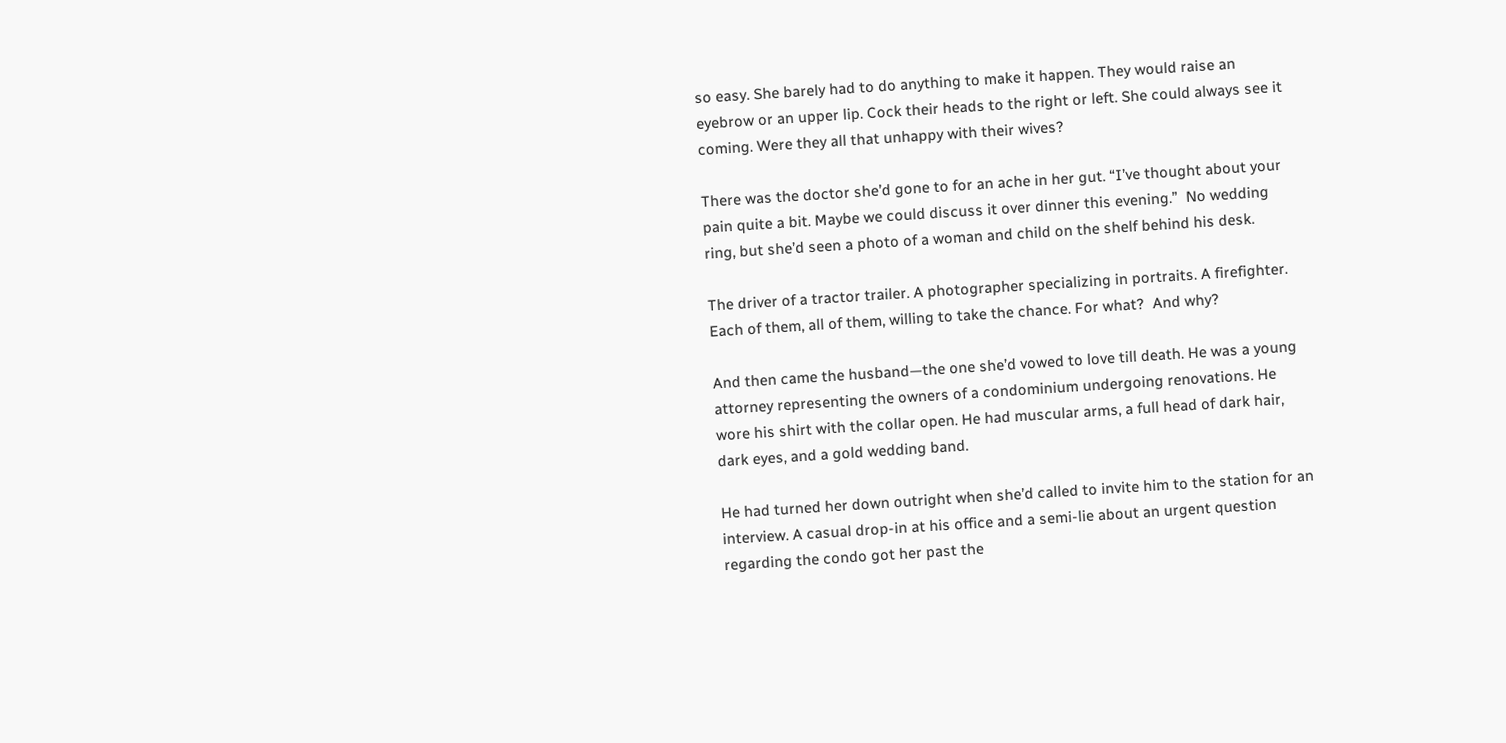so easy. She barely had to do anything to make it happen. They would raise an eyebrow or an upper lip. Cock their heads to the right or left. She could always see it coming. Were they all that unhappy with their wives?

There was the doctor she’d gone to for an ache in her gut. “I’ve thought about your pain quite a bit. Maybe we could discuss it over dinner this evening.”  No wedding ring, but she’d seen a photo of a woman and child on the shelf behind his desk.

The driver of a tractor trailer. A photographer specializing in portraits. A firefighter. Each of them, all of them, willing to take the chance. For what?  And why?

And then came the husband—the one she’d vowed to love till death. He was a young attorney representing the owners of a condominium undergoing renovations. He wore his shirt with the collar open. He had muscular arms, a full head of dark hair, dark eyes, and a gold wedding band.

He had turned her down outright when she’d called to invite him to the station for an interview. A casual drop-in at his office and a semi-lie about an urgent question regarding the condo got her past the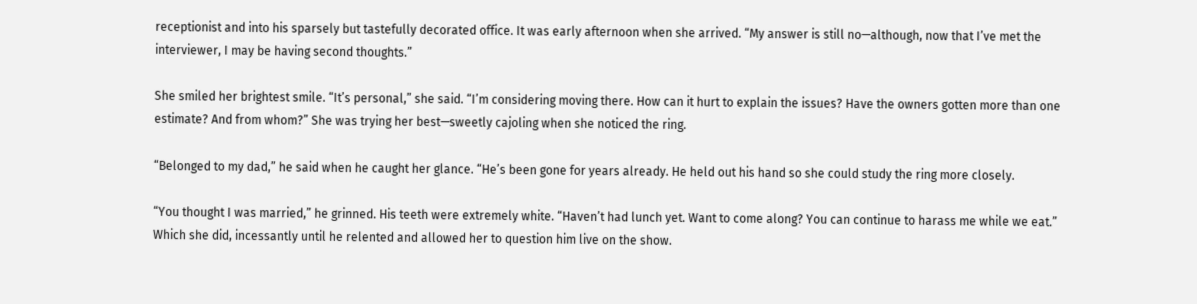receptionist and into his sparsely but tastefully decorated office. It was early afternoon when she arrived. “My answer is still no—although, now that I’ve met the interviewer, I may be having second thoughts.”

She smiled her brightest smile. “It’s personal,” she said. “I’m considering moving there. How can it hurt to explain the issues? Have the owners gotten more than one estimate? And from whom?” She was trying her best—sweetly cajoling when she noticed the ring.

“Belonged to my dad,” he said when he caught her glance. “He’s been gone for years already. He held out his hand so she could study the ring more closely.

“You thought I was married,” he grinned. His teeth were extremely white. “Haven’t had lunch yet. Want to come along? You can continue to harass me while we eat.”  Which she did, incessantly until he relented and allowed her to question him live on the show.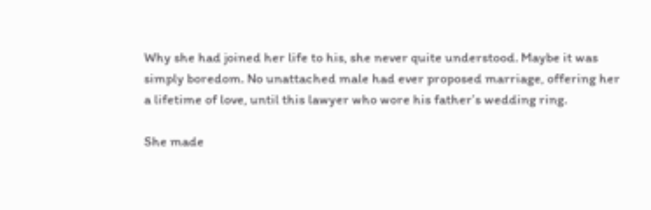Why she had joined her life to his, she never quite understood. Maybe it was simply boredom. No unattached male had ever proposed marriage, offering her a lifetime of love, until this lawyer who wore his father’s wedding ring.

She made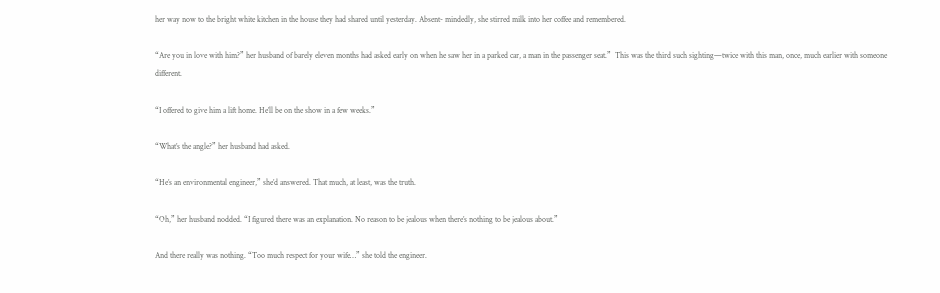her way now to the bright white kitchen in the house they had shared until yesterday. Absent- mindedly, she stirred milk into her coffee and remembered.

“Are you in love with him?” her husband of barely eleven months had asked early on when he saw her in a parked car, a man in the passenger seat.”  This was the third such sighting—twice with this man, once, much earlier with someone different.

“I offered to give him a lift home. He’ll be on the show in a few weeks.”

“What’s the angle?” her husband had asked.

“He’s an environmental engineer,” she’d answered. That much, at least, was the truth.

“Oh,” her husband nodded. “I figured there was an explanation. No reason to be jealous when there’s nothing to be jealous about.”

And there really was nothing. “Too much respect for your wife…” she told the engineer.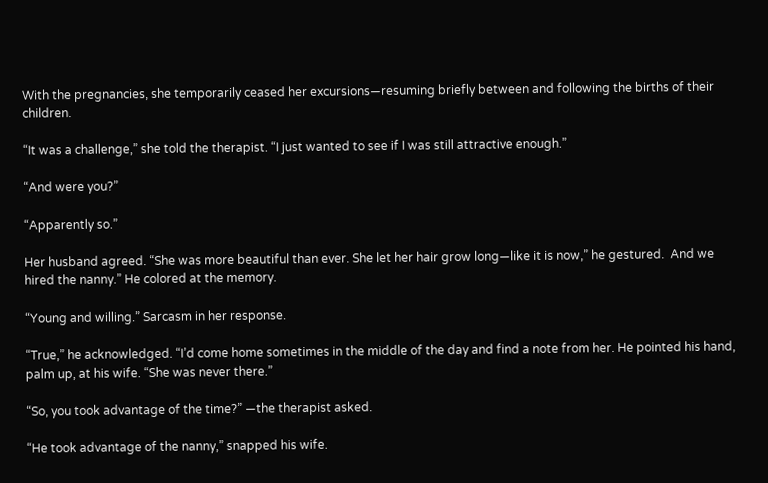With the pregnancies, she temporarily ceased her excursions—resuming briefly between and following the births of their children.

“It was a challenge,” she told the therapist. “I just wanted to see if I was still attractive enough.”

“And were you?”

“Apparently so.”

Her husband agreed. “She was more beautiful than ever. She let her hair grow long—like it is now,” he gestured.  And we hired the nanny.” He colored at the memory.

“Young and willing.” Sarcasm in her response.

“True,” he acknowledged. “I’d come home sometimes in the middle of the day and find a note from her. He pointed his hand, palm up, at his wife. “She was never there.”

“So, you took advantage of the time?” —the therapist asked.

“He took advantage of the nanny,” snapped his wife.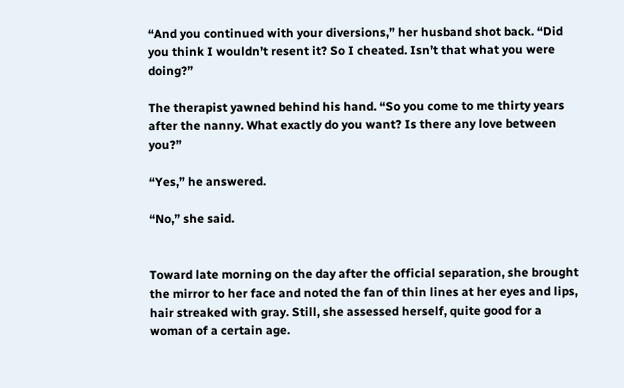“And you continued with your diversions,” her husband shot back. “Did you think I wouldn’t resent it? So I cheated. Isn’t that what you were doing?”

The therapist yawned behind his hand. “So you come to me thirty years after the nanny. What exactly do you want? Is there any love between you?”

“Yes,” he answered.

“No,” she said.


Toward late morning on the day after the official separation, she brought the mirror to her face and noted the fan of thin lines at her eyes and lips, hair streaked with gray. Still, she assessed herself, quite good for a woman of a certain age.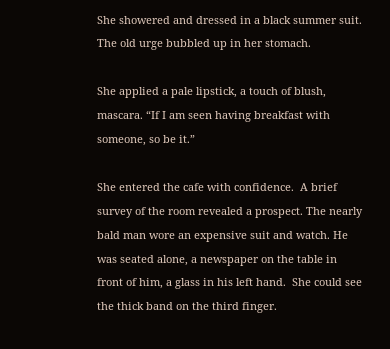She showered and dressed in a black summer suit. The old urge bubbled up in her stomach.

She applied a pale lipstick, a touch of blush, mascara. “If I am seen having breakfast with someone, so be it.”

She entered the cafe with confidence.  A brief survey of the room revealed a prospect. The nearly bald man wore an expensive suit and watch. He was seated alone, a newspaper on the table in front of him, a glass in his left hand.  She could see the thick band on the third finger.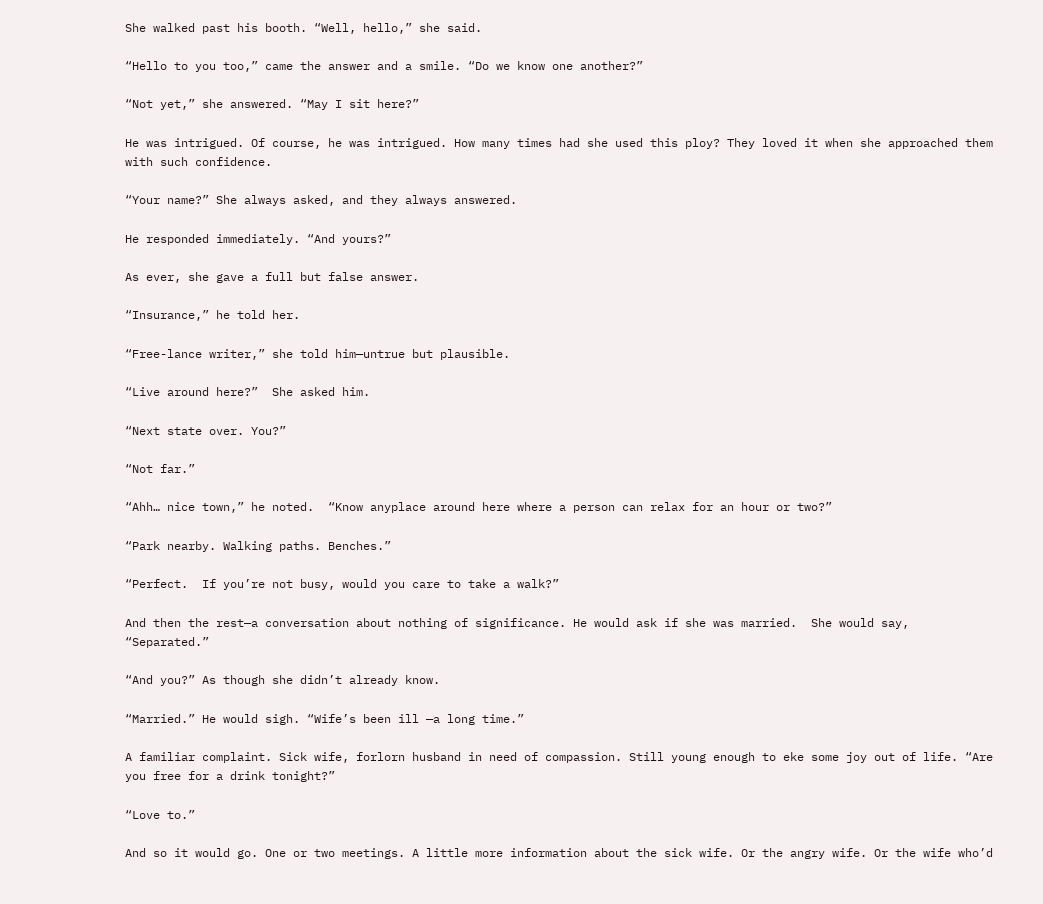She walked past his booth. “Well, hello,” she said.

“Hello to you too,” came the answer and a smile. “Do we know one another?”

“Not yet,” she answered. “May I sit here?”

He was intrigued. Of course, he was intrigued. How many times had she used this ploy? They loved it when she approached them with such confidence.

“Your name?” She always asked, and they always answered.

He responded immediately. “And yours?”

As ever, she gave a full but false answer.

“Insurance,” he told her.

“Free-lance writer,” she told him—untrue but plausible.

“Live around here?”  She asked him.

“Next state over. You?”

“Not far.”

“Ahh… nice town,” he noted.  “Know anyplace around here where a person can relax for an hour or two?”

“Park nearby. Walking paths. Benches.”

“Perfect.  If you’re not busy, would you care to take a walk?”

And then the rest—a conversation about nothing of significance. He would ask if she was married.  She would say, “Separated.”

“And you?” As though she didn’t already know.

“Married.” He would sigh. “Wife’s been ill —a long time.”

A familiar complaint. Sick wife, forlorn husband in need of compassion. Still young enough to eke some joy out of life. “Are you free for a drink tonight?”

“Love to.”

And so it would go. One or two meetings. A little more information about the sick wife. Or the angry wife. Or the wife who’d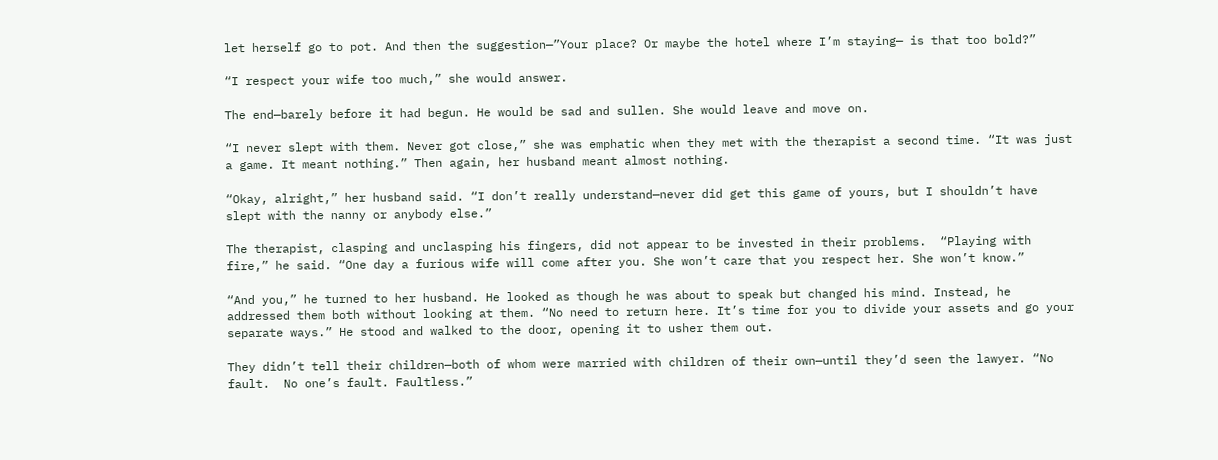let herself go to pot. And then the suggestion—”Your place? Or maybe the hotel where I’m staying— is that too bold?”

“I respect your wife too much,” she would answer.

The end—barely before it had begun. He would be sad and sullen. She would leave and move on.

“I never slept with them. Never got close,” she was emphatic when they met with the therapist a second time. “It was just a game. It meant nothing.” Then again, her husband meant almost nothing.

“Okay, alright,” her husband said. “I don’t really understand—never did get this game of yours, but I shouldn’t have slept with the nanny or anybody else.”

The therapist, clasping and unclasping his fingers, did not appear to be invested in their problems.  “Playing with fire,” he said. “One day a furious wife will come after you. She won’t care that you respect her. She won’t know.”

“And you,” he turned to her husband. He looked as though he was about to speak but changed his mind. Instead, he addressed them both without looking at them. “No need to return here. It’s time for you to divide your assets and go your separate ways.” He stood and walked to the door, opening it to usher them out.

They didn’t tell their children—both of whom were married with children of their own—until they’d seen the lawyer. “No fault.  No one’s fault. Faultless.”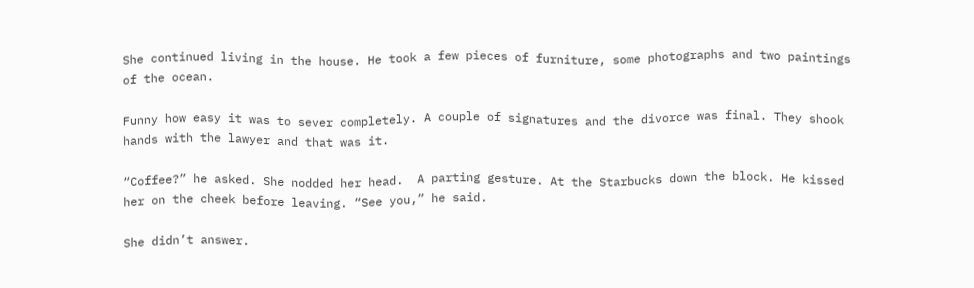She continued living in the house. He took a few pieces of furniture, some photographs and two paintings of the ocean.

Funny how easy it was to sever completely. A couple of signatures and the divorce was final. They shook hands with the lawyer and that was it.

“Coffee?” he asked. She nodded her head.  A parting gesture. At the Starbucks down the block. He kissed her on the cheek before leaving. “See you,” he said.

She didn’t answer.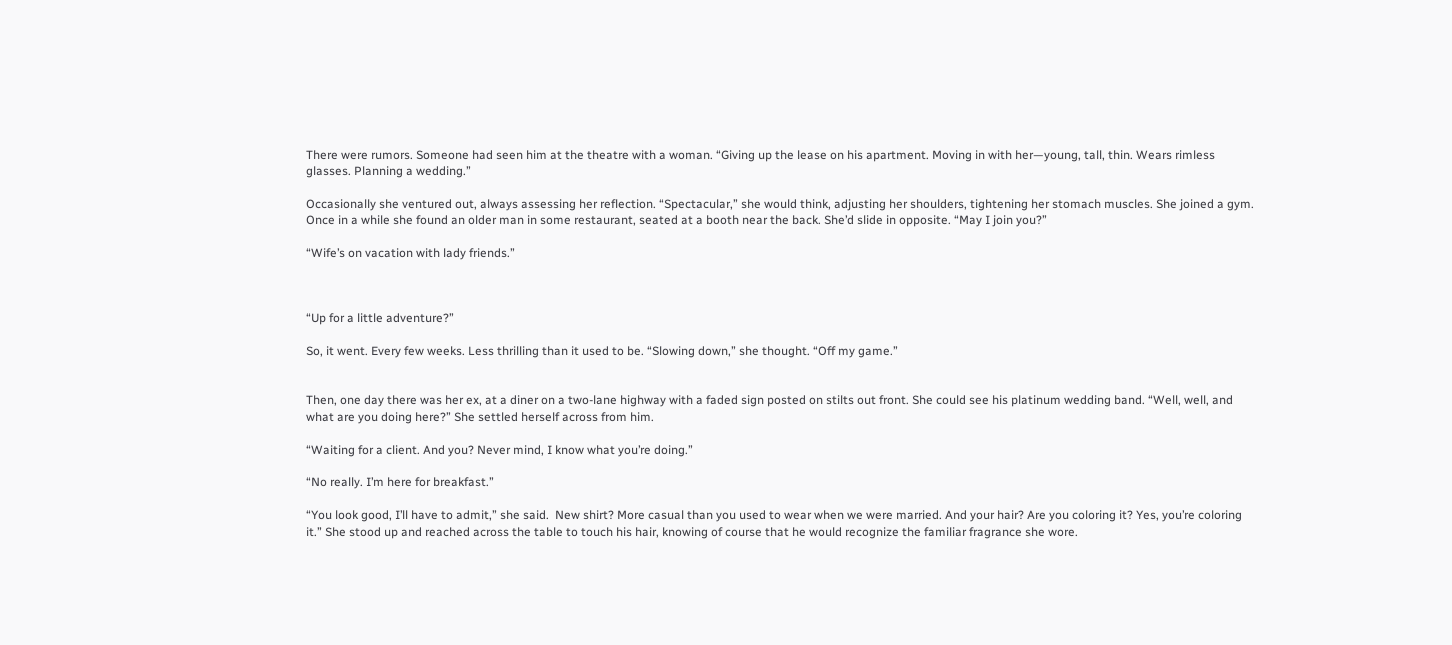There were rumors. Someone had seen him at the theatre with a woman. “Giving up the lease on his apartment. Moving in with her—young, tall, thin. Wears rimless glasses. Planning a wedding.”

Occasionally she ventured out, always assessing her reflection. “Spectacular,” she would think, adjusting her shoulders, tightening her stomach muscles. She joined a gym. Once in a while she found an older man in some restaurant, seated at a booth near the back. She’d slide in opposite. “May I join you?”

“Wife’s on vacation with lady friends.”



“Up for a little adventure?”

So, it went. Every few weeks. Less thrilling than it used to be. “Slowing down,” she thought. “Off my game.”


Then, one day there was her ex, at a diner on a two-lane highway with a faded sign posted on stilts out front. She could see his platinum wedding band. “Well, well, and what are you doing here?” She settled herself across from him.

“Waiting for a client. And you? Never mind, I know what you’re doing.”

“No really. I’m here for breakfast.”

“You look good, I’ll have to admit,” she said.  New shirt? More casual than you used to wear when we were married. And your hair? Are you coloring it? Yes, you’re coloring it.” She stood up and reached across the table to touch his hair, knowing of course that he would recognize the familiar fragrance she wore.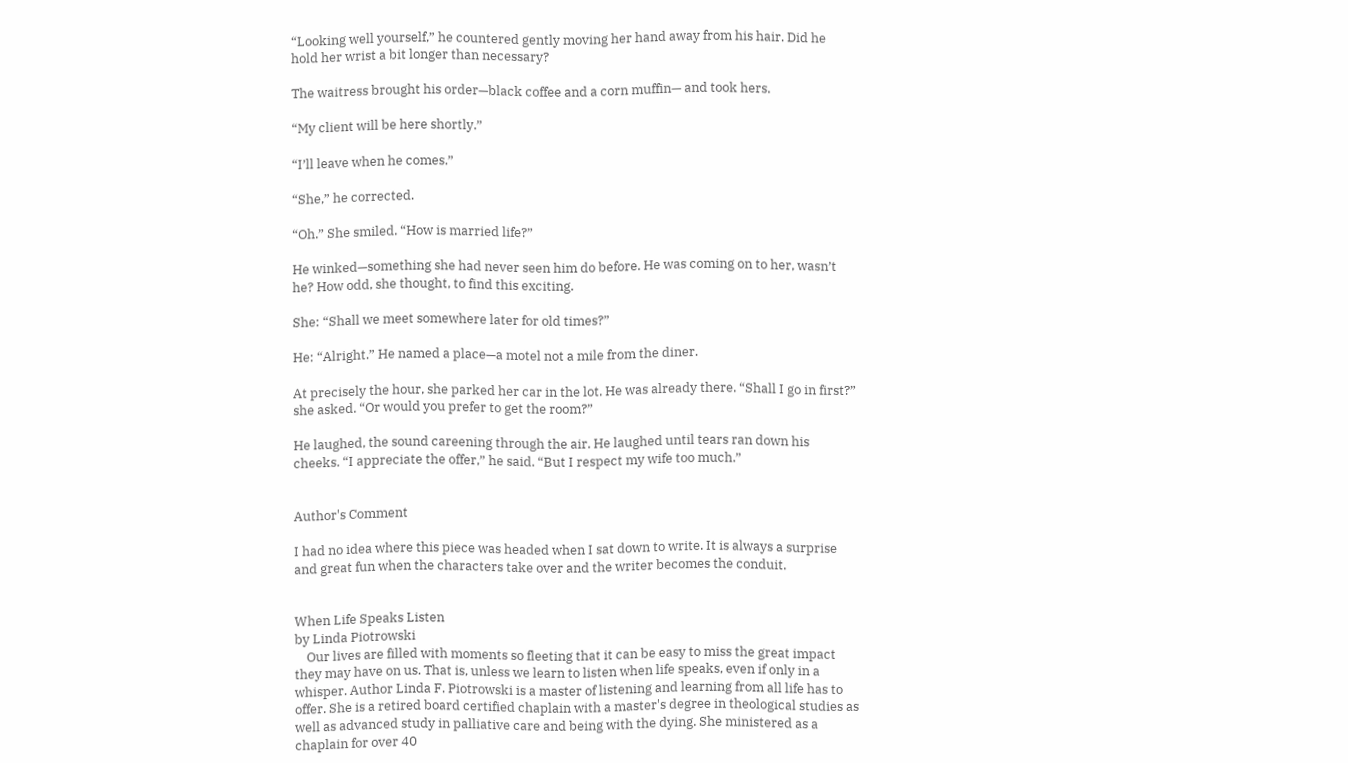“Looking well yourself,” he countered gently moving her hand away from his hair. Did he hold her wrist a bit longer than necessary?

The waitress brought his order—black coffee and a corn muffin— and took hers.

“My client will be here shortly.”

“I’ll leave when he comes.”

“She,” he corrected.

“Oh.” She smiled. “How is married life?”

He winked—something she had never seen him do before. He was coming on to her, wasn’t he? How odd, she thought, to find this exciting.

She: “Shall we meet somewhere later for old times?”

He: “Alright.” He named a place—a motel not a mile from the diner.

At precisely the hour, she parked her car in the lot. He was already there. “Shall I go in first?” she asked. “Or would you prefer to get the room?”

He laughed, the sound careening through the air. He laughed until tears ran down his cheeks. “I appreciate the offer,” he said. “But I respect my wife too much.”


Author's Comment

I had no idea where this piece was headed when I sat down to write. It is always a surprise and great fun when the characters take over and the writer becomes the conduit.


When Life Speaks Listen
by Linda Piotrowski
    Our lives are filled with moments so fleeting that it can be easy to miss the great impact they may have on us. That is, unless we learn to listen when life speaks, even if only in a whisper. Author Linda F. Piotrowski is a master of listening and learning from all life has to offer. She is a retired board certified chaplain with a master's degree in theological studies as well as advanced study in palliative care and being with the dying. She ministered as a chaplain for over 40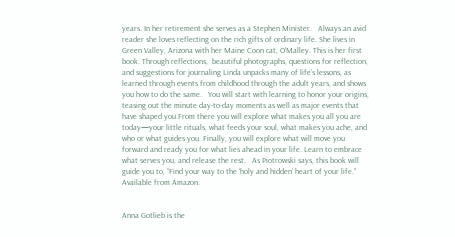years. In her retirement she serves as a Stephen Minister.   Always an avid reader she loves reflecting on the rich gifts of ordinary life. She lives in Green Valley, Arizona with her Maine Coon cat, O'Malley. This is her first book. Through reflections,  beautiful photographs, questions for reflection, and suggestions for journaling Linda unpacks many of life’s lessons, as learned through events from childhood through the adult years, and shows you how to do the same.   You will start with learning to honor your origins, teasing out the minute day-to-day moments as well as major events that have shaped you.From there you will explore what makes you all you are today—your little rituals, what feeds your soul, what makes you ache, and who or what guides you. Finally, you will explore what will move you forward and ready you for what lies ahead in your life. Learn to embrace what serves you, and release the rest.   As Piotrowski says, this book will guide you to, “Find your way to the ‘holy and hidden’ heart of your life.”
Available from Amazon.


Anna Gotlieb is the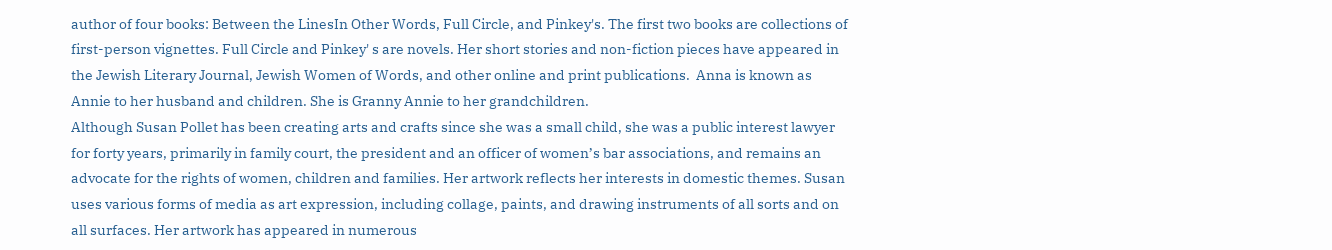author of four books: Between the LinesIn Other Words, Full Circle, and Pinkey's. The first two books are collections of first-person vignettes. Full Circle and Pinkey' s are novels. Her short stories and non-fiction pieces have appeared in the Jewish Literary Journal, Jewish Women of Words, and other online and print publications.  Anna is known as Annie to her husband and children. She is Granny Annie to her grandchildren.
Although Susan Pollet has been creating arts and crafts since she was a small child, she was a public interest lawyer for forty years, primarily in family court, the president and an officer of women’s bar associations, and remains an advocate for the rights of women, children and families. Her artwork reflects her interests in domestic themes. Susan uses various forms of media as art expression, including collage, paints, and drawing instruments of all sorts and on all surfaces. Her artwork has appeared in numerous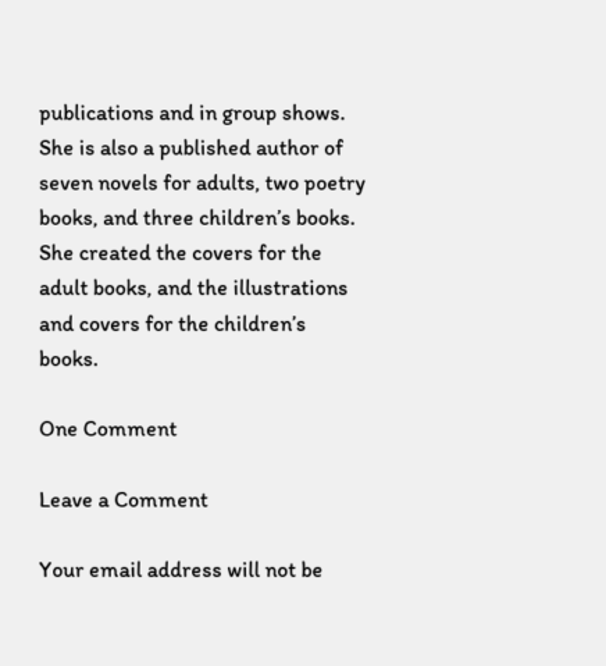publications and in group shows. She is also a published author of seven novels for adults, two poetry books, and three children’s books. She created the covers for the adult books, and the illustrations and covers for the children’s books.

One Comment

Leave a Comment

Your email address will not be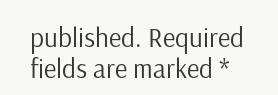published. Required fields are marked *